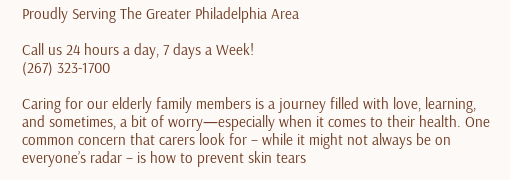Proudly Serving The Greater Philadelphia Area

Call us 24 hours a day, 7 days a Week!
(267) 323-1700

Caring for our elderly family members is a journey filled with love, learning, and sometimes, a bit of worry—especially when it comes to their health. One common concern that carers look for – while it might not always be on everyone’s radar – is how to prevent skin tears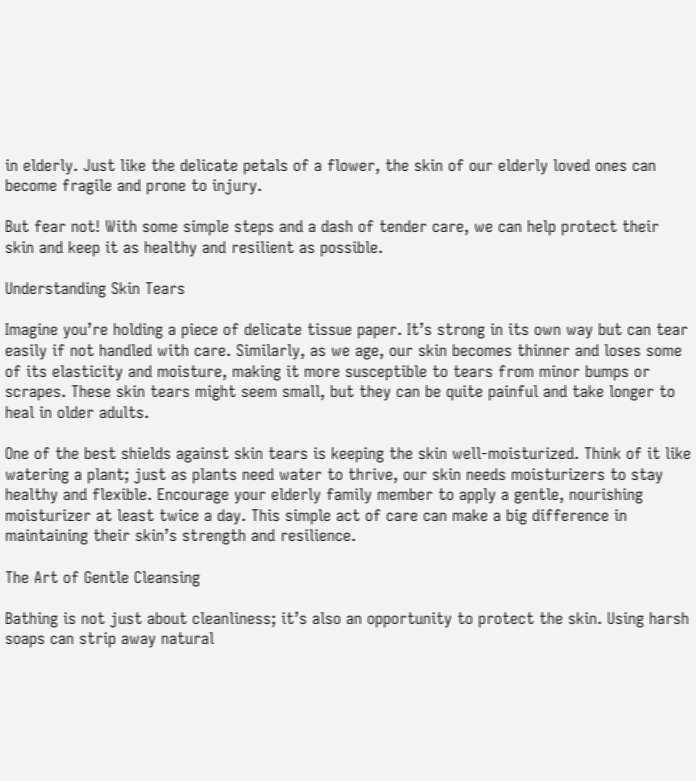in elderly. Just like the delicate petals of a flower, the skin of our elderly loved ones can become fragile and prone to injury.

But fear not! With some simple steps and a dash of tender care, we can help protect their skin and keep it as healthy and resilient as possible.

Understanding Skin Tears

Imagine you’re holding a piece of delicate tissue paper. It’s strong in its own way but can tear easily if not handled with care. Similarly, as we age, our skin becomes thinner and loses some of its elasticity and moisture, making it more susceptible to tears from minor bumps or scrapes. These skin tears might seem small, but they can be quite painful and take longer to heal in older adults.

One of the best shields against skin tears is keeping the skin well-moisturized. Think of it like watering a plant; just as plants need water to thrive, our skin needs moisturizers to stay healthy and flexible. Encourage your elderly family member to apply a gentle, nourishing moisturizer at least twice a day. This simple act of care can make a big difference in maintaining their skin’s strength and resilience.

The Art of Gentle Cleansing

Bathing is not just about cleanliness; it’s also an opportunity to protect the skin. Using harsh soaps can strip away natural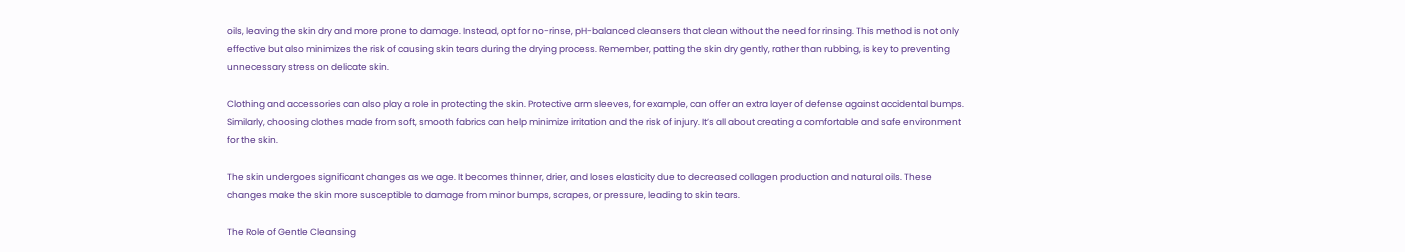oils, leaving the skin dry and more prone to damage. Instead, opt for no-rinse, pH-balanced cleansers that clean without the need for rinsing. This method is not only effective but also minimizes the risk of causing skin tears during the drying process. Remember, patting the skin dry gently, rather than rubbing, is key to preventing unnecessary stress on delicate skin.

Clothing and accessories can also play a role in protecting the skin. Protective arm sleeves, for example, can offer an extra layer of defense against accidental bumps. Similarly, choosing clothes made from soft, smooth fabrics can help minimize irritation and the risk of injury. It’s all about creating a comfortable and safe environment for the skin.

The skin undergoes significant changes as we age. It becomes thinner, drier, and loses elasticity due to decreased collagen production and natural oils. These changes make the skin more susceptible to damage from minor bumps, scrapes, or pressure, leading to skin tears.

The Role of Gentle Cleansing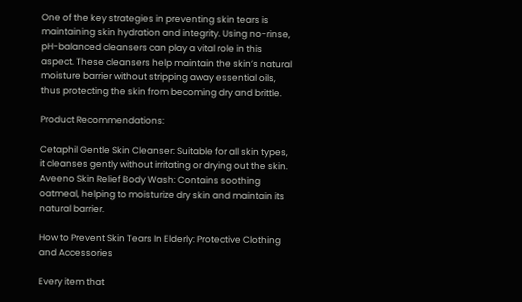One of the key strategies in preventing skin tears is maintaining skin hydration and integrity. Using no-rinse, pH-balanced cleansers can play a vital role in this aspect. These cleansers help maintain the skin’s natural moisture barrier without stripping away essential oils, thus protecting the skin from becoming dry and brittle.

Product Recommendations:

Cetaphil Gentle Skin Cleanser: Suitable for all skin types, it cleanses gently without irritating or drying out the skin.
Aveeno Skin Relief Body Wash: Contains soothing oatmeal, helping to moisturize dry skin and maintain its natural barrier.

How to Prevent Skin Tears In Elderly: Protective Clothing and Accessories

Every item that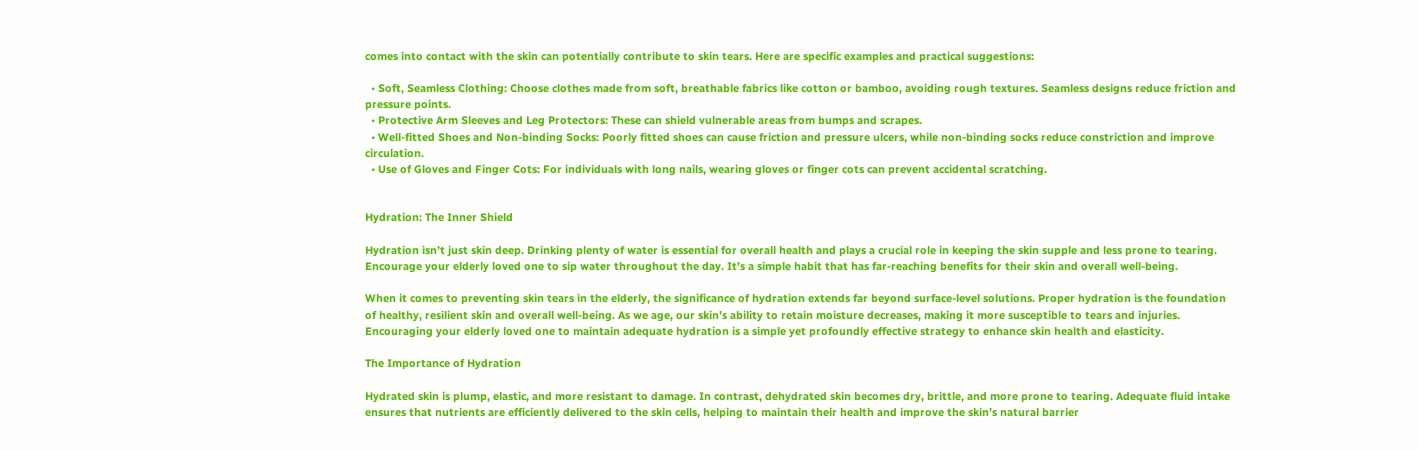comes into contact with the skin can potentially contribute to skin tears. Here are specific examples and practical suggestions:

  • Soft, Seamless Clothing: Choose clothes made from soft, breathable fabrics like cotton or bamboo, avoiding rough textures. Seamless designs reduce friction and pressure points.
  • Protective Arm Sleeves and Leg Protectors: These can shield vulnerable areas from bumps and scrapes.
  • Well-fitted Shoes and Non-binding Socks: Poorly fitted shoes can cause friction and pressure ulcers, while non-binding socks reduce constriction and improve circulation.
  • Use of Gloves and Finger Cots: For individuals with long nails, wearing gloves or finger cots can prevent accidental scratching.


Hydration: The Inner Shield

Hydration isn’t just skin deep. Drinking plenty of water is essential for overall health and plays a crucial role in keeping the skin supple and less prone to tearing. Encourage your elderly loved one to sip water throughout the day. It’s a simple habit that has far-reaching benefits for their skin and overall well-being.

When it comes to preventing skin tears in the elderly, the significance of hydration extends far beyond surface-level solutions. Proper hydration is the foundation of healthy, resilient skin and overall well-being. As we age, our skin’s ability to retain moisture decreases, making it more susceptible to tears and injuries. Encouraging your elderly loved one to maintain adequate hydration is a simple yet profoundly effective strategy to enhance skin health and elasticity.

The Importance of Hydration

Hydrated skin is plump, elastic, and more resistant to damage. In contrast, dehydrated skin becomes dry, brittle, and more prone to tearing. Adequate fluid intake ensures that nutrients are efficiently delivered to the skin cells, helping to maintain their health and improve the skin’s natural barrier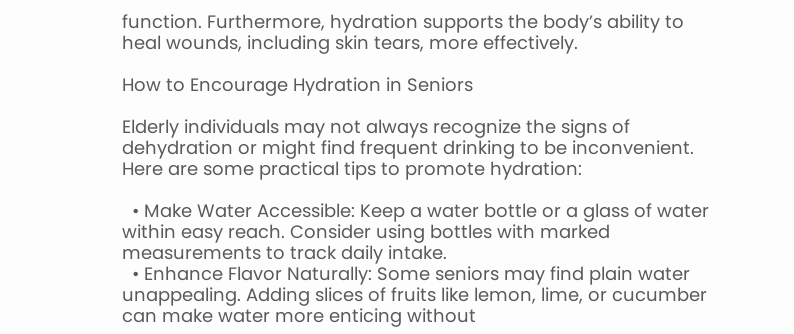function. Furthermore, hydration supports the body’s ability to heal wounds, including skin tears, more effectively.

How to Encourage Hydration in Seniors

Elderly individuals may not always recognize the signs of dehydration or might find frequent drinking to be inconvenient. Here are some practical tips to promote hydration:

  • Make Water Accessible: Keep a water bottle or a glass of water within easy reach. Consider using bottles with marked measurements to track daily intake.
  • Enhance Flavor Naturally: Some seniors may find plain water unappealing. Adding slices of fruits like lemon, lime, or cucumber can make water more enticing without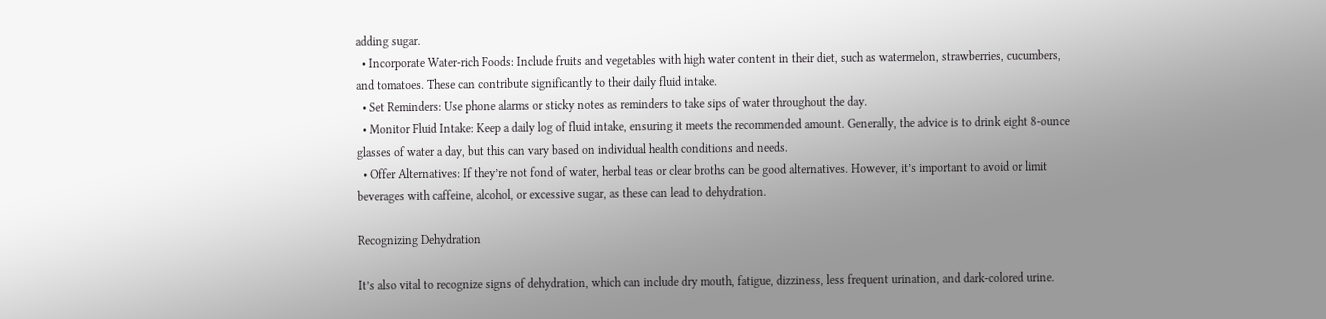adding sugar.
  • Incorporate Water-rich Foods: Include fruits and vegetables with high water content in their diet, such as watermelon, strawberries, cucumbers, and tomatoes. These can contribute significantly to their daily fluid intake.
  • Set Reminders: Use phone alarms or sticky notes as reminders to take sips of water throughout the day.
  • Monitor Fluid Intake: Keep a daily log of fluid intake, ensuring it meets the recommended amount. Generally, the advice is to drink eight 8-ounce glasses of water a day, but this can vary based on individual health conditions and needs.
  • Offer Alternatives: If they’re not fond of water, herbal teas or clear broths can be good alternatives. However, it’s important to avoid or limit beverages with caffeine, alcohol, or excessive sugar, as these can lead to dehydration.

Recognizing Dehydration

It’s also vital to recognize signs of dehydration, which can include dry mouth, fatigue, dizziness, less frequent urination, and dark-colored urine.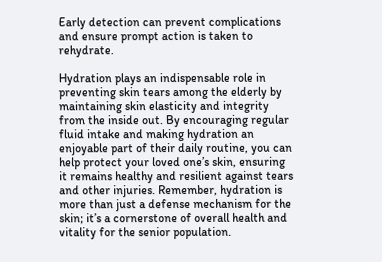Early detection can prevent complications and ensure prompt action is taken to rehydrate.

Hydration plays an indispensable role in preventing skin tears among the elderly by maintaining skin elasticity and integrity from the inside out. By encouraging regular fluid intake and making hydration an enjoyable part of their daily routine, you can help protect your loved one’s skin, ensuring it remains healthy and resilient against tears and other injuries. Remember, hydration is more than just a defense mechanism for the skin; it’s a cornerstone of overall health and vitality for the senior population.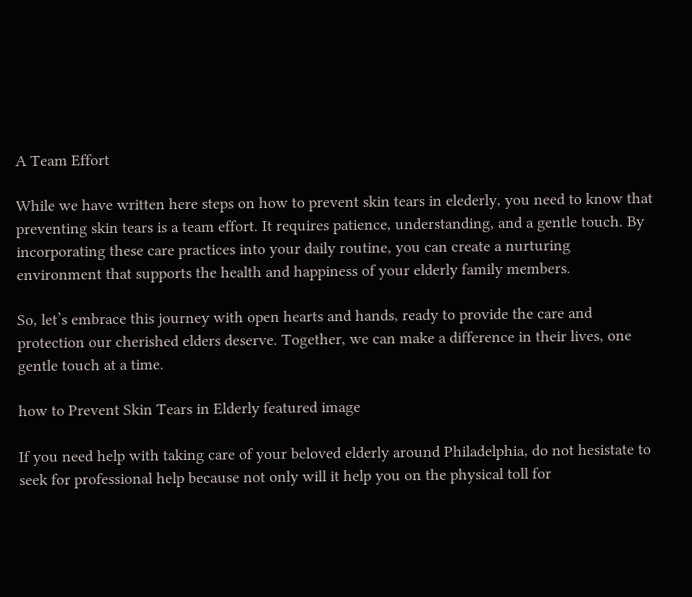A Team Effort

While we have written here steps on how to prevent skin tears in elederly, you need to know that preventing skin tears is a team effort. It requires patience, understanding, and a gentle touch. By incorporating these care practices into your daily routine, you can create a nurturing environment that supports the health and happiness of your elderly family members.

So, let’s embrace this journey with open hearts and hands, ready to provide the care and protection our cherished elders deserve. Together, we can make a difference in their lives, one gentle touch at a time.

how to Prevent Skin Tears in Elderly featured image

If you need help with taking care of your beloved elderly around Philadelphia, do not hesistate to seek for professional help because not only will it help you on the physical toll for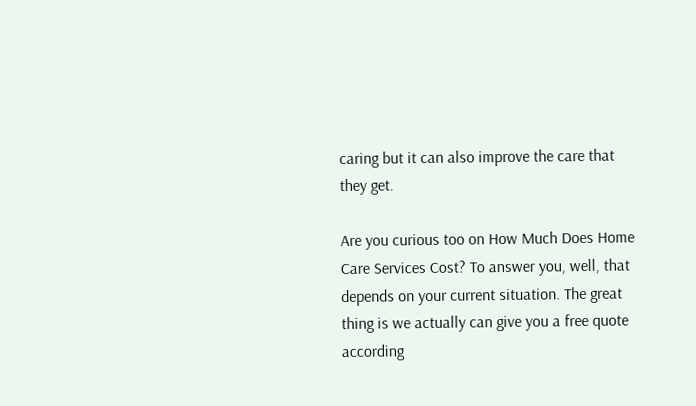caring but it can also improve the care that they get.

Are you curious too on How Much Does Home Care Services Cost? To answer you, well, that depends on your current situation. The great thing is we actually can give you a free quote according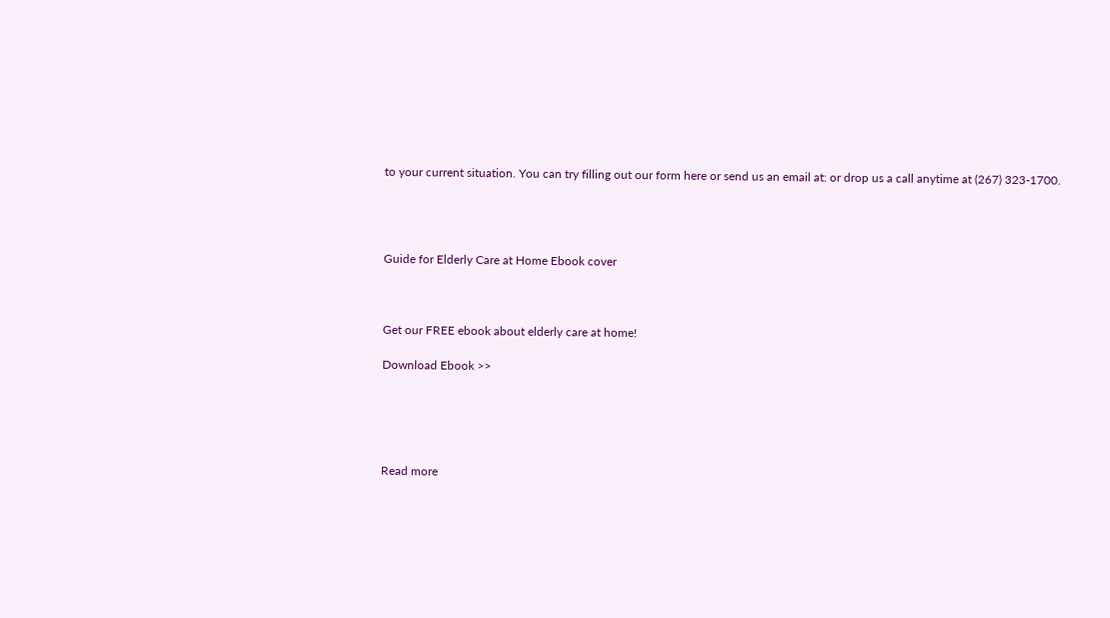to your current situation. You can try filling out our form here or send us an email at: or drop us a call anytime at (267) 323-1700.




Guide for Elderly Care at Home Ebook cover



Get our FREE ebook about elderly care at home!

Download Ebook >>





Read more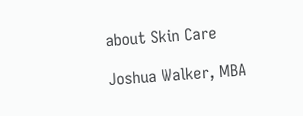about Skin Care

Joshua Walker, MBA